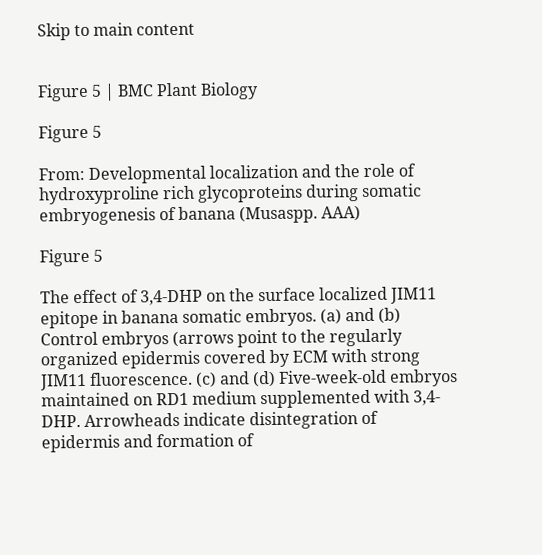Skip to main content


Figure 5 | BMC Plant Biology

Figure 5

From: Developmental localization and the role of hydroxyproline rich glycoproteins during somatic embryogenesis of banana (Musaspp. AAA)

Figure 5

The effect of 3,4-DHP on the surface localized JIM11 epitope in banana somatic embryos. (a) and (b) Control embryos (arrows point to the regularly organized epidermis covered by ECM with strong JIM11 fluorescence. (c) and (d) Five-week-old embryos maintained on RD1 medium supplemented with 3,4-DHP. Arrowheads indicate disintegration of epidermis and formation of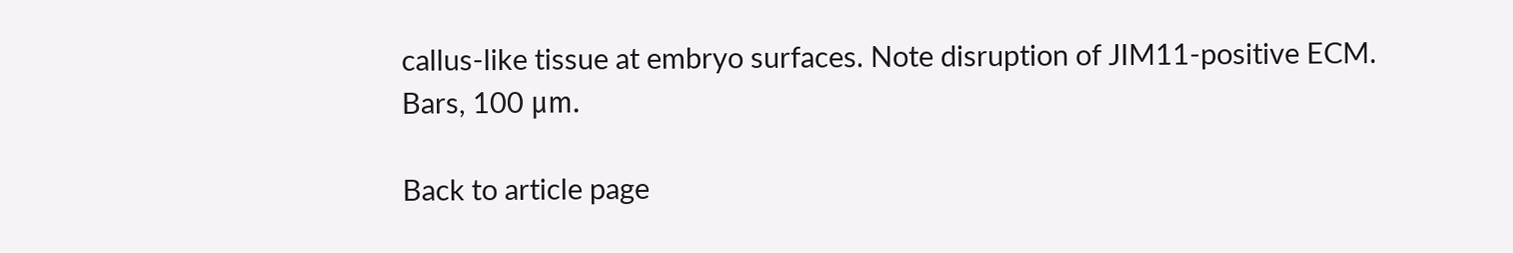callus-like tissue at embryo surfaces. Note disruption of JIM11-positive ECM. Bars, 100 μm.

Back to article page